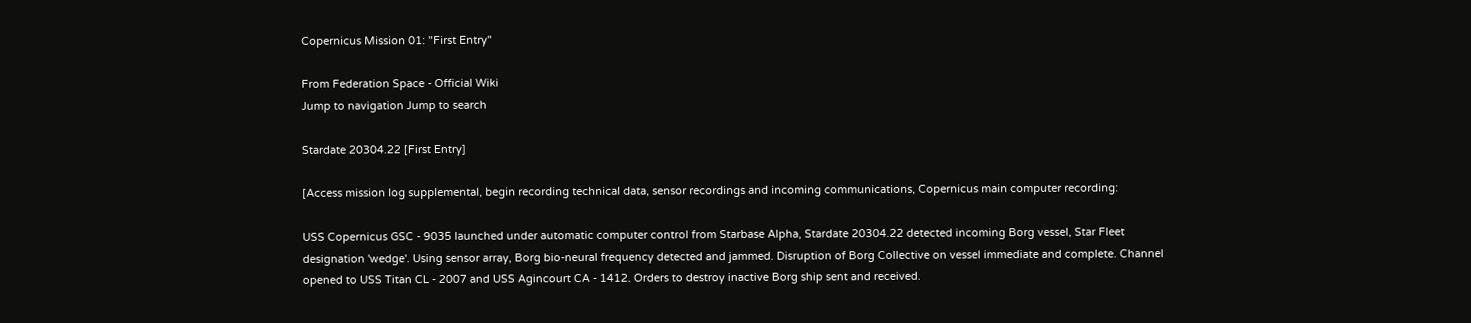Copernicus Mission 01: "First Entry"

From Federation Space - Official Wiki
Jump to navigation Jump to search

Stardate 20304.22 [First Entry]

[Access mission log supplemental, begin recording technical data, sensor recordings and incoming communications, Copernicus main computer recording:

USS Copernicus GSC - 9035 launched under automatic computer control from Starbase Alpha, Stardate 20304.22 detected incoming Borg vessel, Star Fleet designation 'wedge'. Using sensor array, Borg bio-neural frequency detected and jammed. Disruption of Borg Collective on vessel immediate and complete. Channel opened to USS Titan CL - 2007 and USS Agincourt CA - 1412. Orders to destroy inactive Borg ship sent and received.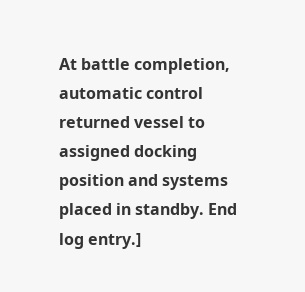At battle completion, automatic control returned vessel to assigned docking position and systems placed in standby. End log entry.]